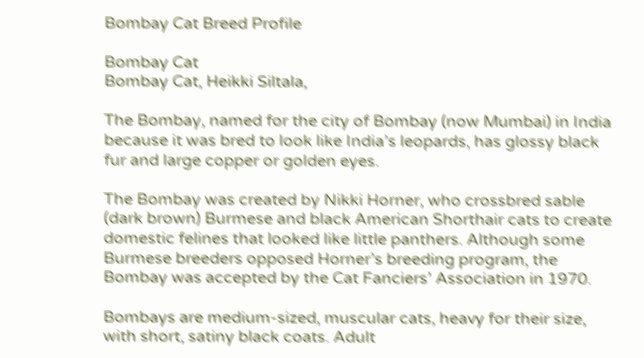Bombay Cat Breed Profile

Bombay Cat
Bombay Cat, Heikki Siltala,

The Bombay, named for the city of Bombay (now Mumbai) in India because it was bred to look like India’s leopards, has glossy black fur and large copper or golden eyes.

The Bombay was created by Nikki Horner, who crossbred sable (dark brown) Burmese and black American Shorthair cats to create domestic felines that looked like little panthers. Although some Burmese breeders opposed Horner’s breeding program, the Bombay was accepted by the Cat Fanciers’ Association in 1970.

Bombays are medium-sized, muscular cats, heavy for their size, with short, satiny black coats. Adult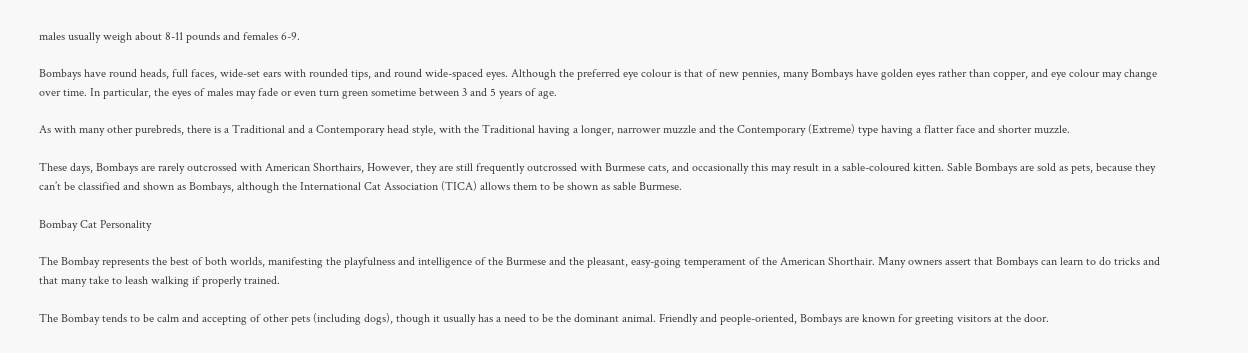males usually weigh about 8-11 pounds and females 6-9.

Bombays have round heads, full faces, wide-set ears with rounded tips, and round wide-spaced eyes. Although the preferred eye colour is that of new pennies, many Bombays have golden eyes rather than copper, and eye colour may change over time. In particular, the eyes of males may fade or even turn green sometime between 3 and 5 years of age.

As with many other purebreds, there is a Traditional and a Contemporary head style, with the Traditional having a longer, narrower muzzle and the Contemporary (Extreme) type having a flatter face and shorter muzzle.

These days, Bombays are rarely outcrossed with American Shorthairs, However, they are still frequently outcrossed with Burmese cats, and occasionally this may result in a sable-coloured kitten. Sable Bombays are sold as pets, because they can’t be classified and shown as Bombays, although the International Cat Association (TICA) allows them to be shown as sable Burmese.

Bombay Cat Personality

The Bombay represents the best of both worlds, manifesting the playfulness and intelligence of the Burmese and the pleasant, easy-going temperament of the American Shorthair. Many owners assert that Bombays can learn to do tricks and that many take to leash walking if properly trained.

The Bombay tends to be calm and accepting of other pets (including dogs), though it usually has a need to be the dominant animal. Friendly and people-oriented, Bombays are known for greeting visitors at the door.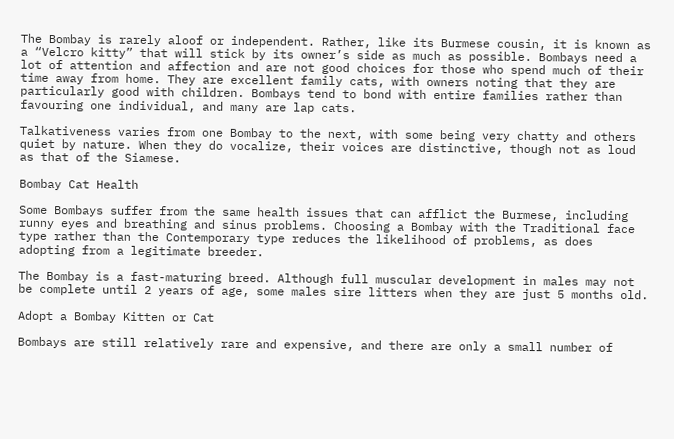The Bombay is rarely aloof or independent. Rather, like its Burmese cousin, it is known as a “Velcro kitty” that will stick by its owner’s side as much as possible. Bombays need a lot of attention and affection and are not good choices for those who spend much of their time away from home. They are excellent family cats, with owners noting that they are particularly good with children. Bombays tend to bond with entire families rather than favouring one individual, and many are lap cats.

Talkativeness varies from one Bombay to the next, with some being very chatty and others quiet by nature. When they do vocalize, their voices are distinctive, though not as loud as that of the Siamese.

Bombay Cat Health

Some Bombays suffer from the same health issues that can afflict the Burmese, including runny eyes and breathing and sinus problems. Choosing a Bombay with the Traditional face type rather than the Contemporary type reduces the likelihood of problems, as does adopting from a legitimate breeder.

The Bombay is a fast-maturing breed. Although full muscular development in males may not be complete until 2 years of age, some males sire litters when they are just 5 months old.

Adopt a Bombay Kitten or Cat

Bombays are still relatively rare and expensive, and there are only a small number of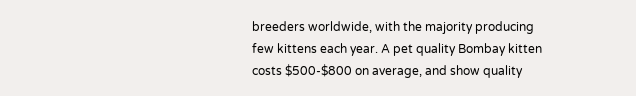breeders worldwide, with the majority producing few kittens each year. A pet quality Bombay kitten costs $500-$800 on average, and show quality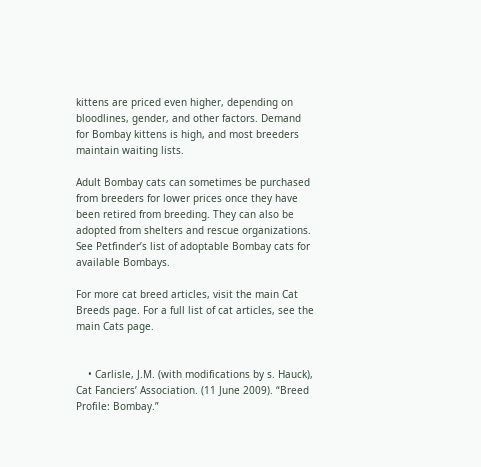kittens are priced even higher, depending on bloodlines, gender, and other factors. Demand for Bombay kittens is high, and most breeders maintain waiting lists.

Adult Bombay cats can sometimes be purchased from breeders for lower prices once they have been retired from breeding. They can also be adopted from shelters and rescue organizations. See Petfinder’s list of adoptable Bombay cats for available Bombays.

For more cat breed articles, visit the main Cat Breeds page. For a full list of cat articles, see the main Cats page.


    • Carlisle, J.M. (with modifications by s. Hauck), Cat Fanciers’ Association. (11 June 2009). “Breed Profile: Bombay.”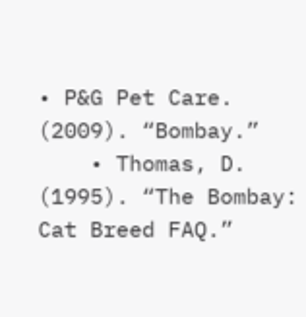• P&G Pet Care. (2009). “Bombay.”
    • Thomas, D. (1995). “The Bombay: Cat Breed FAQ.”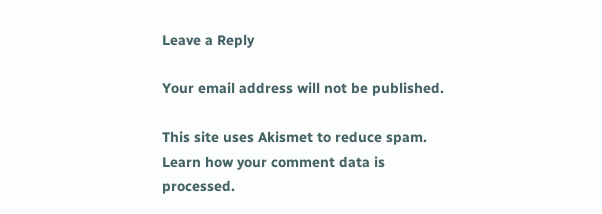Leave a Reply

Your email address will not be published.

This site uses Akismet to reduce spam. Learn how your comment data is processed.